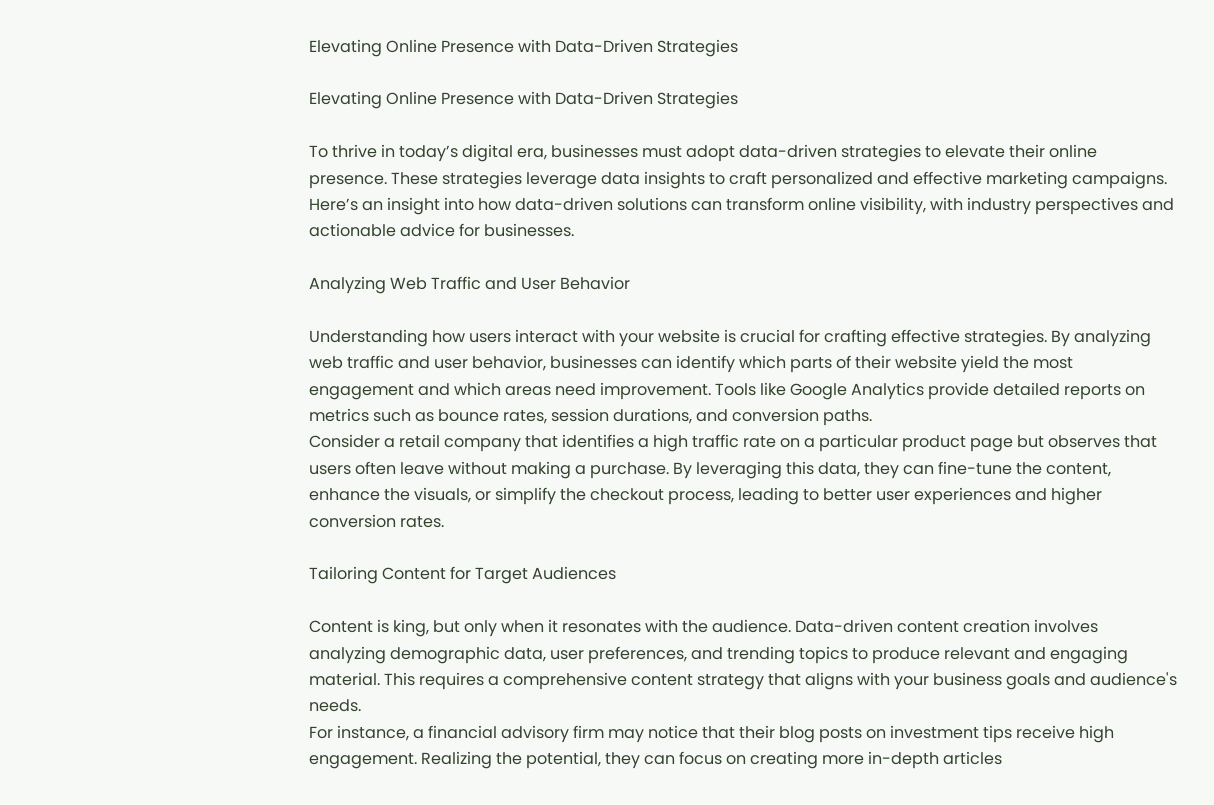Elevating Online Presence with Data-Driven Strategies

Elevating Online Presence with Data-Driven Strategies

To thrive in today’s digital era, businesses must adopt data-driven strategies to elevate their online presence. These strategies leverage data insights to craft personalized and effective marketing campaigns. Here’s an insight into how data-driven solutions can transform online visibility, with industry perspectives and actionable advice for businesses.

Analyzing Web Traffic and User Behavior

Understanding how users interact with your website is crucial for crafting effective strategies. By analyzing web traffic and user behavior, businesses can identify which parts of their website yield the most engagement and which areas need improvement. Tools like Google Analytics provide detailed reports on metrics such as bounce rates, session durations, and conversion paths.
Consider a retail company that identifies a high traffic rate on a particular product page but observes that users often leave without making a purchase. By leveraging this data, they can fine-tune the content, enhance the visuals, or simplify the checkout process, leading to better user experiences and higher conversion rates.

Tailoring Content for Target Audiences

Content is king, but only when it resonates with the audience. Data-driven content creation involves analyzing demographic data, user preferences, and trending topics to produce relevant and engaging material. This requires a comprehensive content strategy that aligns with your business goals and audience's needs.
For instance, a financial advisory firm may notice that their blog posts on investment tips receive high engagement. Realizing the potential, they can focus on creating more in-depth articles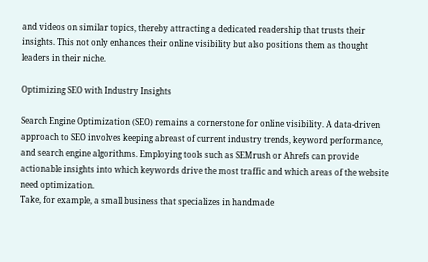and videos on similar topics, thereby attracting a dedicated readership that trusts their insights. This not only enhances their online visibility but also positions them as thought leaders in their niche.

Optimizing SEO with Industry Insights

Search Engine Optimization (SEO) remains a cornerstone for online visibility. A data-driven approach to SEO involves keeping abreast of current industry trends, keyword performance, and search engine algorithms. Employing tools such as SEMrush or Ahrefs can provide actionable insights into which keywords drive the most traffic and which areas of the website need optimization.
Take, for example, a small business that specializes in handmade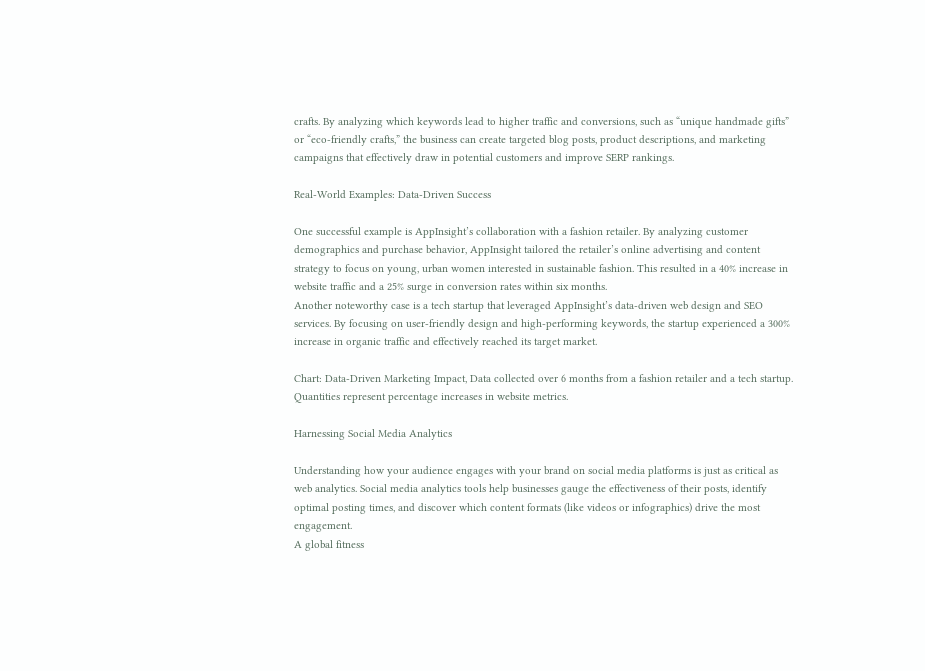crafts. By analyzing which keywords lead to higher traffic and conversions, such as “unique handmade gifts” or “eco-friendly crafts,” the business can create targeted blog posts, product descriptions, and marketing campaigns that effectively draw in potential customers and improve SERP rankings.

Real-World Examples: Data-Driven Success

One successful example is AppInsight’s collaboration with a fashion retailer. By analyzing customer demographics and purchase behavior, AppInsight tailored the retailer’s online advertising and content strategy to focus on young, urban women interested in sustainable fashion. This resulted in a 40% increase in website traffic and a 25% surge in conversion rates within six months.
Another noteworthy case is a tech startup that leveraged AppInsight’s data-driven web design and SEO services. By focusing on user-friendly design and high-performing keywords, the startup experienced a 300% increase in organic traffic and effectively reached its target market.

Chart: Data-Driven Marketing Impact, Data collected over 6 months from a fashion retailer and a tech startup. Quantities represent percentage increases in website metrics.

Harnessing Social Media Analytics

Understanding how your audience engages with your brand on social media platforms is just as critical as web analytics. Social media analytics tools help businesses gauge the effectiveness of their posts, identify optimal posting times, and discover which content formats (like videos or infographics) drive the most engagement.
A global fitness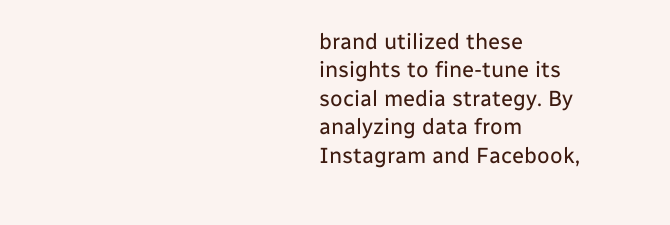brand utilized these insights to fine-tune its social media strategy. By analyzing data from Instagram and Facebook,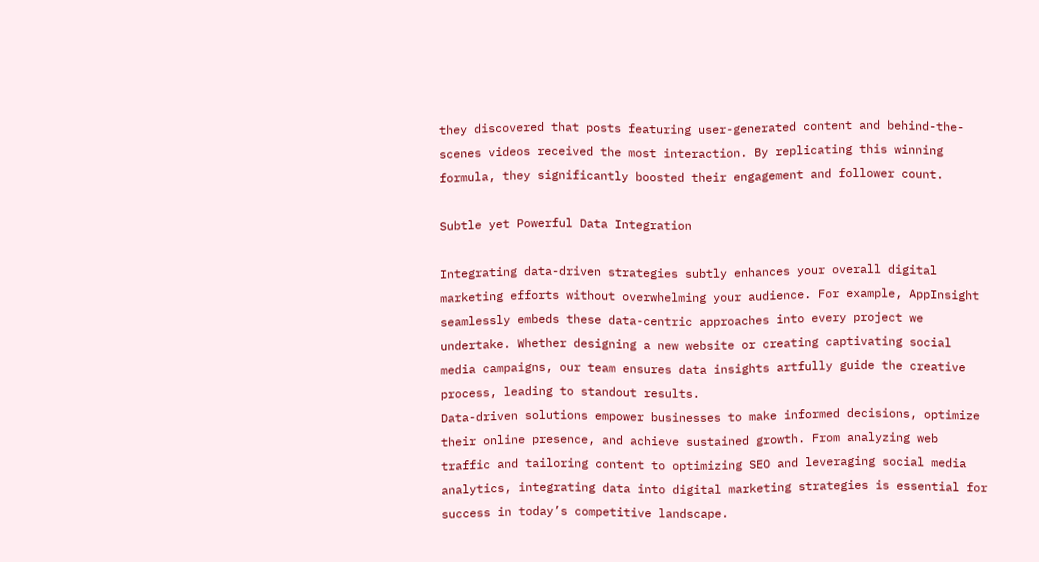they discovered that posts featuring user-generated content and behind-the-scenes videos received the most interaction. By replicating this winning formula, they significantly boosted their engagement and follower count.

Subtle yet Powerful Data Integration

Integrating data-driven strategies subtly enhances your overall digital marketing efforts without overwhelming your audience. For example, AppInsight seamlessly embeds these data-centric approaches into every project we undertake. Whether designing a new website or creating captivating social media campaigns, our team ensures data insights artfully guide the creative process, leading to standout results.
Data-driven solutions empower businesses to make informed decisions, optimize their online presence, and achieve sustained growth. From analyzing web traffic and tailoring content to optimizing SEO and leveraging social media analytics, integrating data into digital marketing strategies is essential for success in today’s competitive landscape.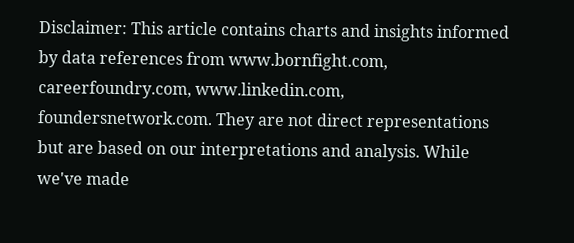Disclaimer: This article contains charts and insights informed by data references from www.bornfight.com, careerfoundry.com, www.linkedin.com, foundersnetwork.com. They are not direct representations but are based on our interpretations and analysis. While we've made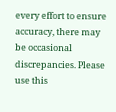every effort to ensure accuracy, there may be occasional discrepancies. Please use this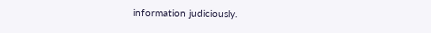information judiciously.